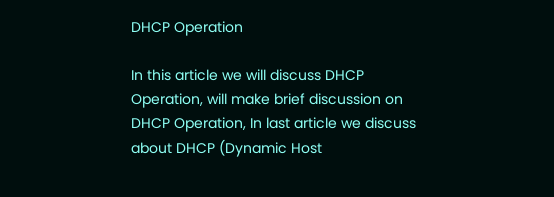DHCP Operation

In this article we will discuss DHCP Operation, will make brief discussion on DHCP Operation, In last article we discuss about DHCP (Dynamic Host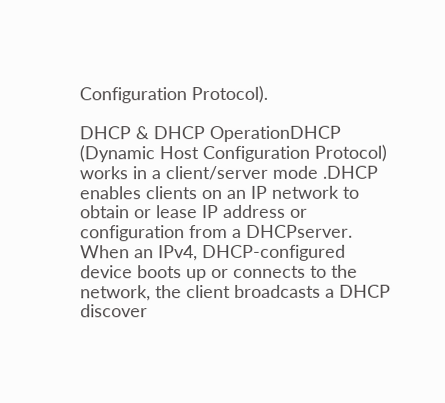Configuration Protocol).

DHCP & DHCP OperationDHCP (Dynamic Host Configuration Protocol) works in a client/server mode .DHCP enables clients on an IP network to obtain or lease IP address or configuration from a DHCPserver. When an IPv4, DHCP-configured device boots up or connects to the network, the client broadcasts a DHCP discover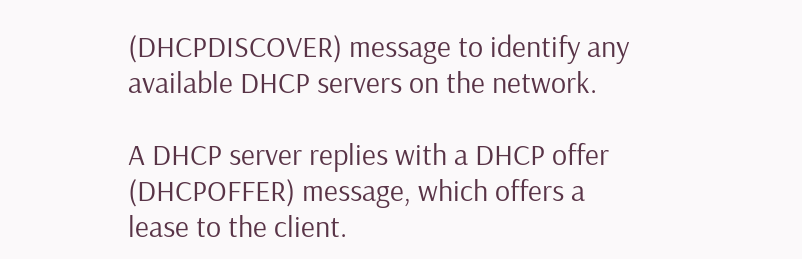(DHCPDISCOVER) message to identify any available DHCP servers on the network.

A DHCP server replies with a DHCP offer (DHCPOFFER) message, which offers a lease to the client.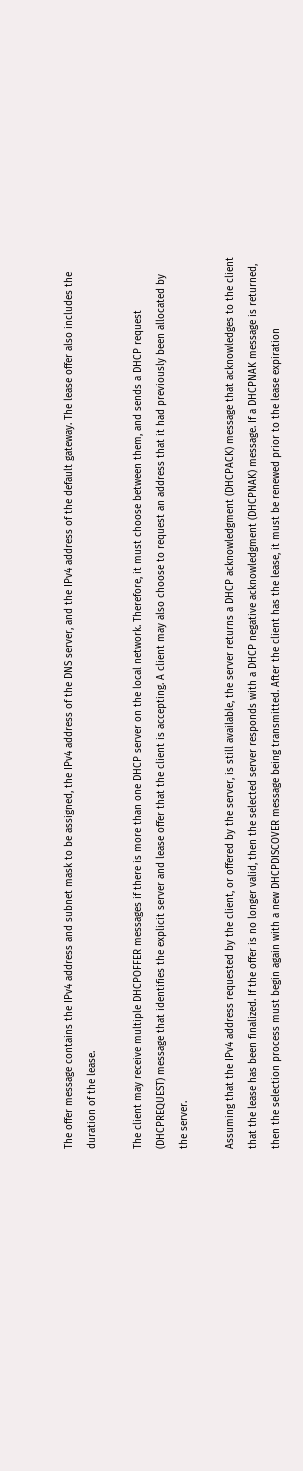The offer message contains the IPv4 address and subnet mask to be assigned, the IPv4 address of the DNS server, and the IPv4 address of the default gateway. The lease offer also includes the duration of the lease.

The client may receive multiple DHCPOFFER messages if there is more than one DHCP server on the local network. Therefore, it must choose between them, and sends a DHCP request (DHCPREQUEST) message that identifies the explicit server and lease offer that the client is accepting. A client may also choose to request an address that it had previously been allocated by the server.

Assuming that the IPv4 address requested by the client, or offered by the server, is still available, the server returns a DHCP acknowledgment (DHCPACK) message that acknowledges to the client that the lease has been finalized. If the offer is no longer valid, then the selected server responds with a DHCP negative acknowledgment (DHCPNAK) message. If a DHCPNAK message is returned, then the selection process must begin again with a new DHCPDISCOVER message being transmitted. After the client has the lease, it must be renewed prior to the lease expiration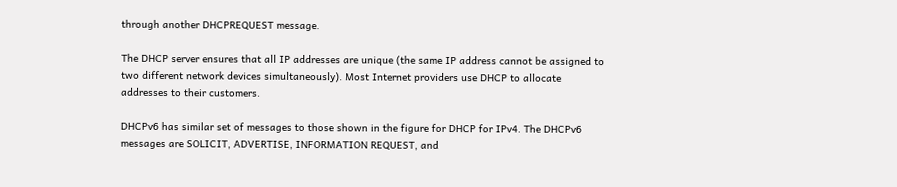through another DHCPREQUEST message.

The DHCP server ensures that all IP addresses are unique (the same IP address cannot be assigned to two different network devices simultaneously). Most Internet providers use DHCP to allocate addresses to their customers.

DHCPv6 has similar set of messages to those shown in the figure for DHCP for IPv4. The DHCPv6 messages are SOLICIT, ADVERTISE, INFORMATION REQUEST, and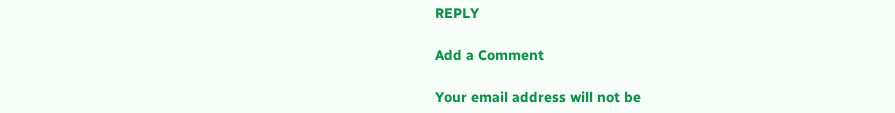REPLY

Add a Comment

Your email address will not be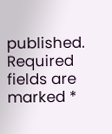published. Required fields are marked *